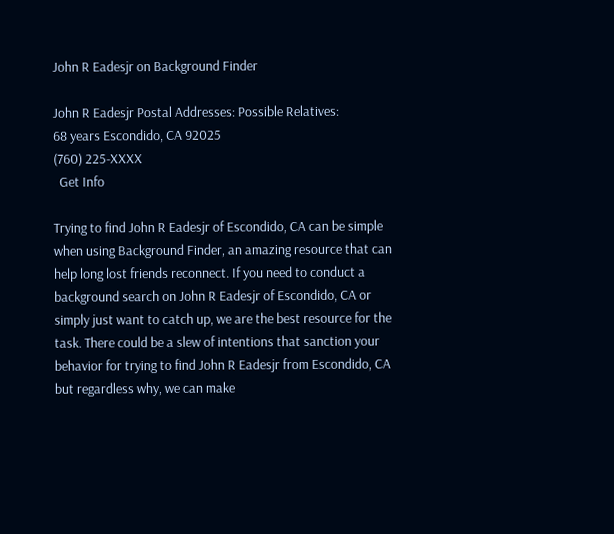John R Eadesjr on Background Finder

John R Eadesjr Postal Addresses: Possible Relatives:
68 years Escondido, CA 92025
(760) 225-XXXX
  Get Info

Trying to find John R Eadesjr of Escondido, CA can be simple when using Background Finder, an amazing resource that can help long lost friends reconnect. If you need to conduct a background search on John R Eadesjr of Escondido, CA or simply just want to catch up, we are the best resource for the task. There could be a slew of intentions that sanction your behavior for trying to find John R Eadesjr from Escondido, CA but regardless why, we can make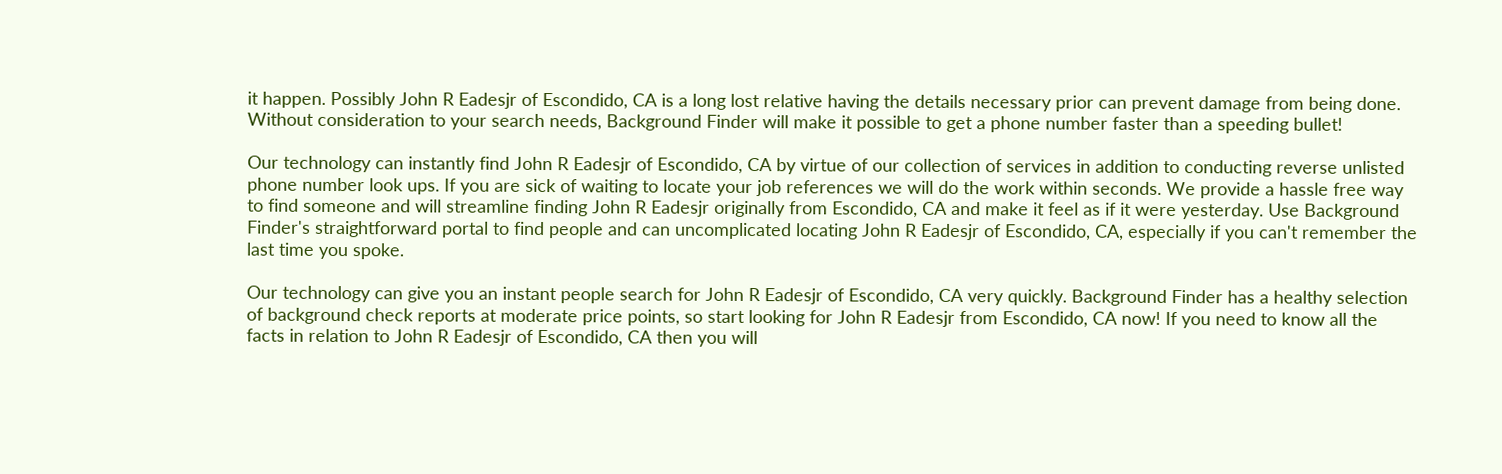it happen. Possibly John R Eadesjr of Escondido, CA is a long lost relative having the details necessary prior can prevent damage from being done. Without consideration to your search needs, Background Finder will make it possible to get a phone number faster than a speeding bullet!

Our technology can instantly find John R Eadesjr of Escondido, CA by virtue of our collection of services in addition to conducting reverse unlisted phone number look ups. If you are sick of waiting to locate your job references we will do the work within seconds. We provide a hassle free way to find someone and will streamline finding John R Eadesjr originally from Escondido, CA and make it feel as if it were yesterday. Use Background Finder's straightforward portal to find people and can uncomplicated locating John R Eadesjr of Escondido, CA, especially if you can't remember the last time you spoke.

Our technology can give you an instant people search for John R Eadesjr of Escondido, CA very quickly. Background Finder has a healthy selection of background check reports at moderate price points, so start looking for John R Eadesjr from Escondido, CA now! If you need to know all the facts in relation to John R Eadesjr of Escondido, CA then you will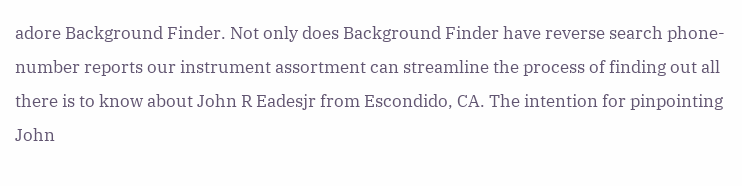adore Background Finder. Not only does Background Finder have reverse search phone-number reports our instrument assortment can streamline the process of finding out all there is to know about John R Eadesjr from Escondido, CA. The intention for pinpointing John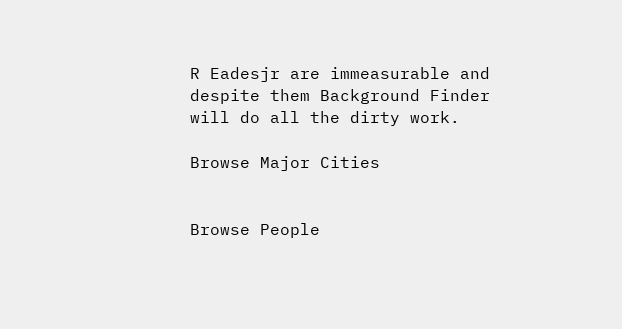R Eadesjr are immeasurable and despite them Background Finder will do all the dirty work.

Browse Major Cities


Browse People